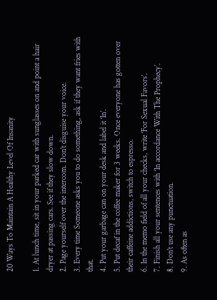20 Ways To Maintain A Healthy Level Of Insanity

1. At lunch time, sit in your parked car with sunglasses on and point a hair dryer at passing cars. See if they slow down.
2. Page yourself over the intercom. Don’t disguise your voice.
3. Every time Someone asks you to do something, ask if they want fries with that.
4. Put your garbage can on your desk and label it ‘In’.
5. Put decaf in the coffee maker for 3 weeks. Once everyone has gotten over their caffeine addictions, switch to espresso.
6. In the memo field of all your checks, write ‘For Sexual Favors’.
7. Finish all your sentences with ‘In accordance With The Prophecy’.
8. Don’t use any punctuation.
9. As often as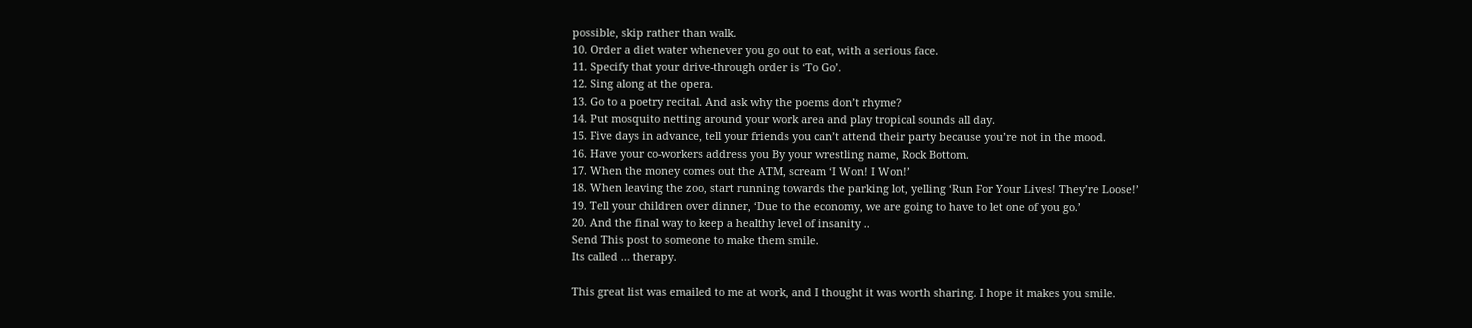possible, skip rather than walk.
10. Order a diet water whenever you go out to eat, with a serious face.
11. Specify that your drive-through order is ‘To Go’.
12. Sing along at the opera.
13. Go to a poetry recital. And ask why the poems don’t rhyme?
14. Put mosquito netting around your work area and play tropical sounds all day.
15. Five days in advance, tell your friends you can’t attend their party because you’re not in the mood.
16. Have your co-workers address you By your wrestling name, Rock Bottom.
17. When the money comes out the ATM, scream ‘I Won! I Won!’
18. When leaving the zoo, start running towards the parking lot, yelling ‘Run For Your Lives! They’re Loose!’
19. Tell your children over dinner, ‘Due to the economy, we are going to have to let one of you go.’
20. And the final way to keep a healthy level of insanity ..
Send This post to someone to make them smile.
Its called … therapy.

This great list was emailed to me at work, and I thought it was worth sharing. I hope it makes you smile.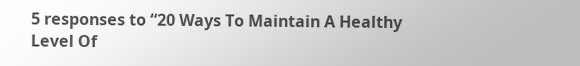5 responses to “20 Ways To Maintain A Healthy Level Of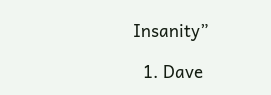Insanity”

  1. Dave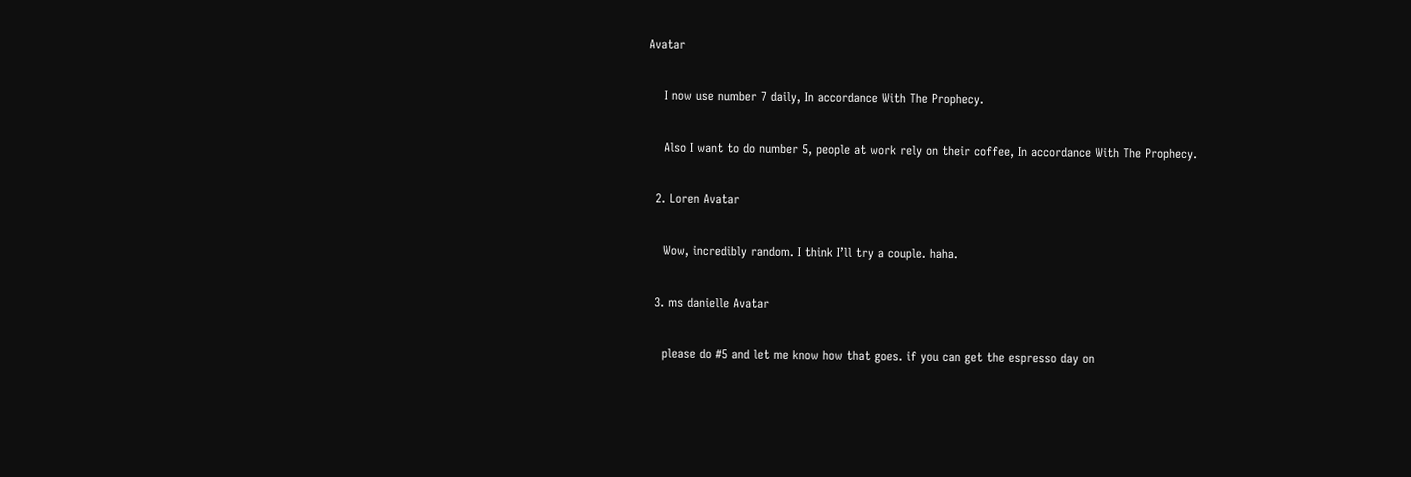Avatar

    I now use number 7 daily, In accordance With The Prophecy.

    Also I want to do number 5, people at work rely on their coffee, In accordance With The Prophecy.

  2. Loren Avatar

    Wow, incredibly random. I think I’ll try a couple. haha.

  3. ms danielle Avatar

    please do #5 and let me know how that goes. if you can get the espresso day on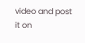video and post it on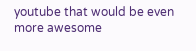youtube that would be even more awesome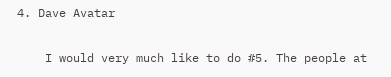4. Dave Avatar

    I would very much like to do #5. The people at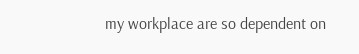my workplace are so dependent on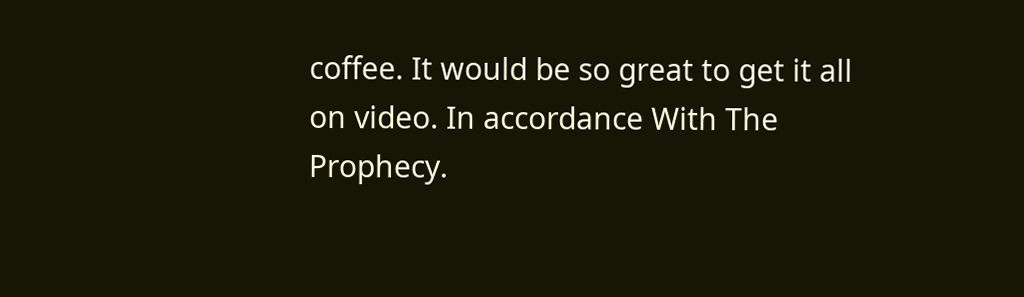coffee. It would be so great to get it all on video. In accordance With The Prophecy.